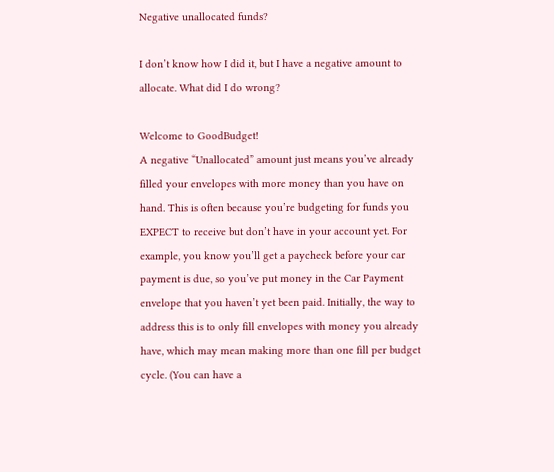Negative unallocated funds?

I don’t know how I did it, but I have a negative amount to allocate. What did I do wrong?

Welcome to GoodBudget!
A negative “Unallocated” amount just means you’ve already filled your envelopes with more money than you have on hand. This is often because you’re budgeting for funds you EXPECT to receive but don’t have in your account yet. For example, you know you’ll get a paycheck before your car payment is due, so you’ve put money in the Car Payment envelope that you haven’t yet been paid. Initially, the way to address this is to only fill envelopes with money you already have, which may mean making more than one fill per budget cycle. (You can have a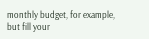monthly budget, for example, but fill your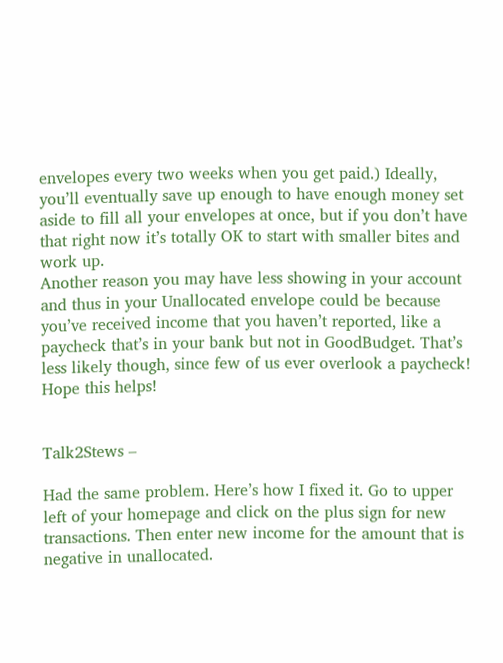envelopes every two weeks when you get paid.) Ideally, you’ll eventually save up enough to have enough money set aside to fill all your envelopes at once, but if you don’t have that right now it’s totally OK to start with smaller bites and work up.
Another reason you may have less showing in your account and thus in your Unallocated envelope could be because you’ve received income that you haven’t reported, like a paycheck that’s in your bank but not in GoodBudget. That’s less likely though, since few of us ever overlook a paycheck!
Hope this helps!


Talk2Stews –

Had the same problem. Here’s how I fixed it. Go to upper left of your homepage and click on the plus sign for new transactions. Then enter new income for the amount that is negative in unallocated.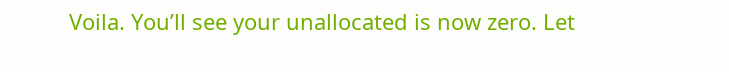Voila. You’ll see your unallocated is now zero. Let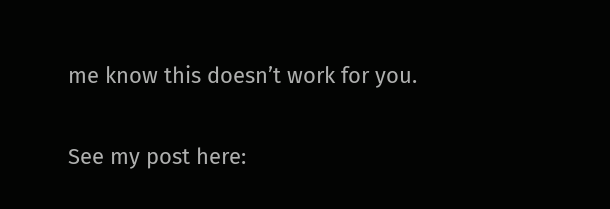me know this doesn’t work for you.

See my post here: